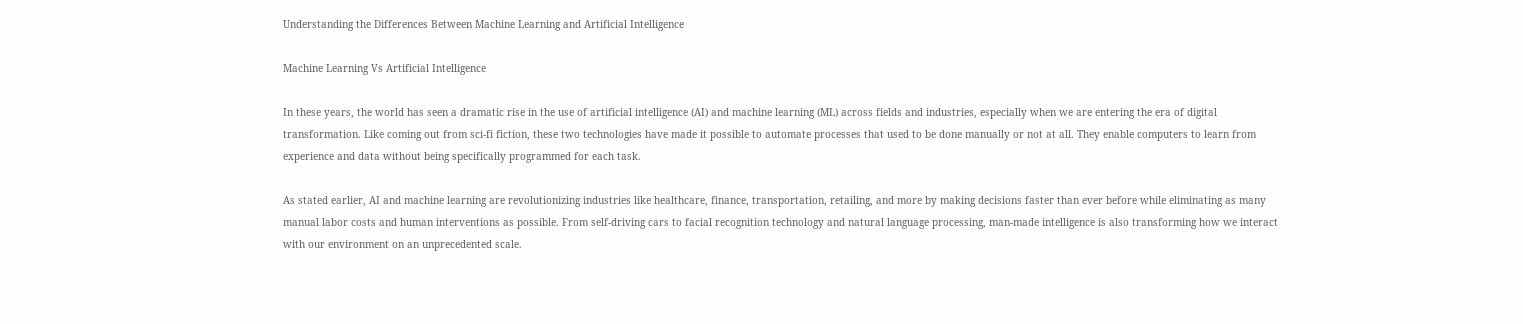Understanding the Differences Between Machine Learning and Artificial Intelligence

Machine Learning Vs Artificial Intelligence

In these years, the world has seen a dramatic rise in the use of artificial intelligence (AI) and machine learning (ML) across fields and industries, especially when we are entering the era of digital transformation. Like coming out from sci-fi fiction, these two technologies have made it possible to automate processes that used to be done manually or not at all. They enable computers to learn from experience and data without being specifically programmed for each task.

As stated earlier, AI and machine learning are revolutionizing industries like healthcare, finance, transportation, retailing, and more by making decisions faster than ever before while eliminating as many manual labor costs and human interventions as possible. From self-driving cars to facial recognition technology and natural language processing, man-made intelligence is also transforming how we interact with our environment on an unprecedented scale.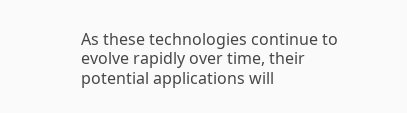As these technologies continue to evolve rapidly over time, their potential applications will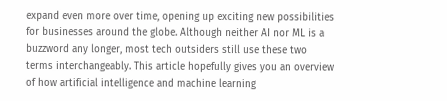expand even more over time, opening up exciting new possibilities for businesses around the globe. Although neither AI nor ML is a buzzword any longer, most tech outsiders still use these two terms interchangeably. This article hopefully gives you an overview of how artificial intelligence and machine learning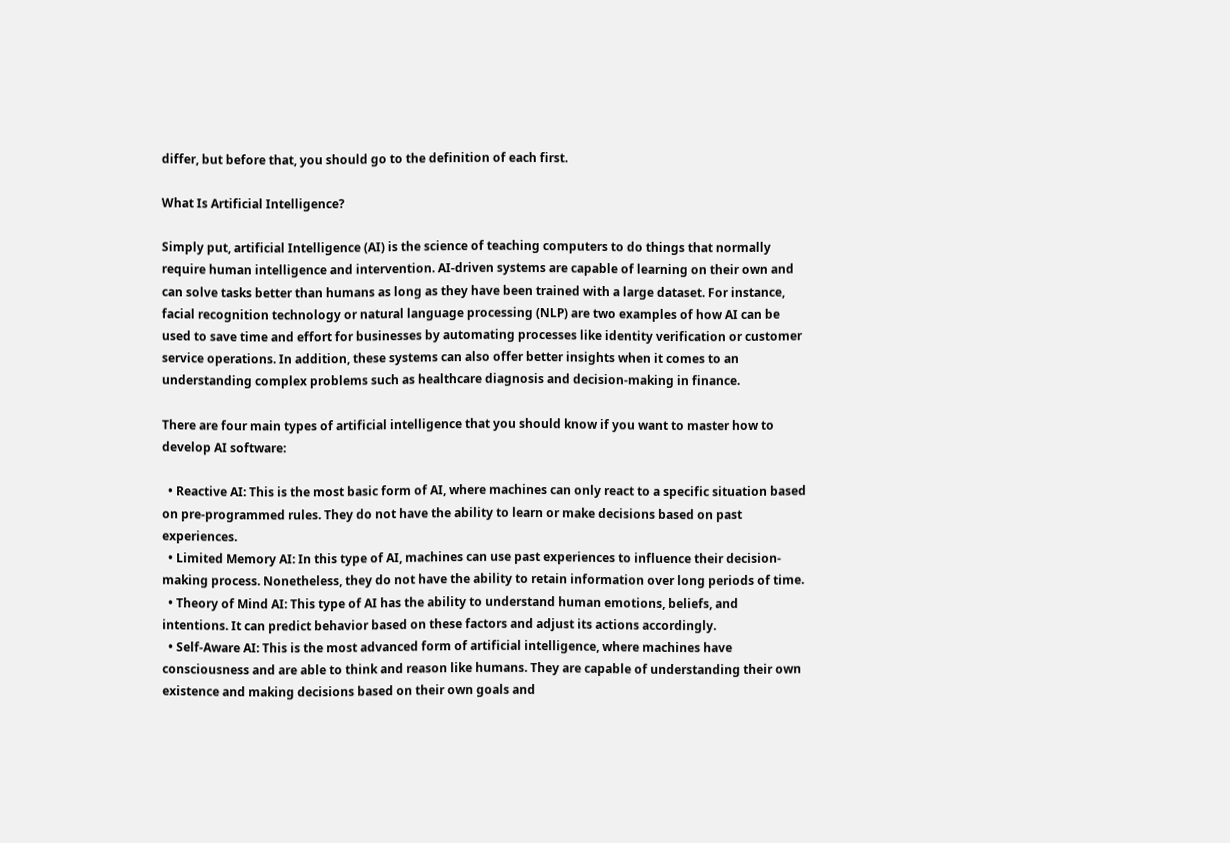differ, but before that, you should go to the definition of each first.

What Is Artificial Intelligence?

Simply put, artificial Intelligence (AI) is the science of teaching computers to do things that normally require human intelligence and intervention. AI-driven systems are capable of learning on their own and can solve tasks better than humans as long as they have been trained with a large dataset. For instance, facial recognition technology or natural language processing (NLP) are two examples of how AI can be used to save time and effort for businesses by automating processes like identity verification or customer service operations. In addition, these systems can also offer better insights when it comes to an understanding complex problems such as healthcare diagnosis and decision-making in finance.

There are four main types of artificial intelligence that you should know if you want to master how to develop AI software:

  • Reactive AI: This is the most basic form of AI, where machines can only react to a specific situation based on pre-programmed rules. They do not have the ability to learn or make decisions based on past experiences.
  • Limited Memory AI: In this type of AI, machines can use past experiences to influence their decision-making process. Nonetheless, they do not have the ability to retain information over long periods of time.
  • Theory of Mind AI: This type of AI has the ability to understand human emotions, beliefs, and intentions. It can predict behavior based on these factors and adjust its actions accordingly.
  • Self-Aware AI: This is the most advanced form of artificial intelligence, where machines have consciousness and are able to think and reason like humans. They are capable of understanding their own existence and making decisions based on their own goals and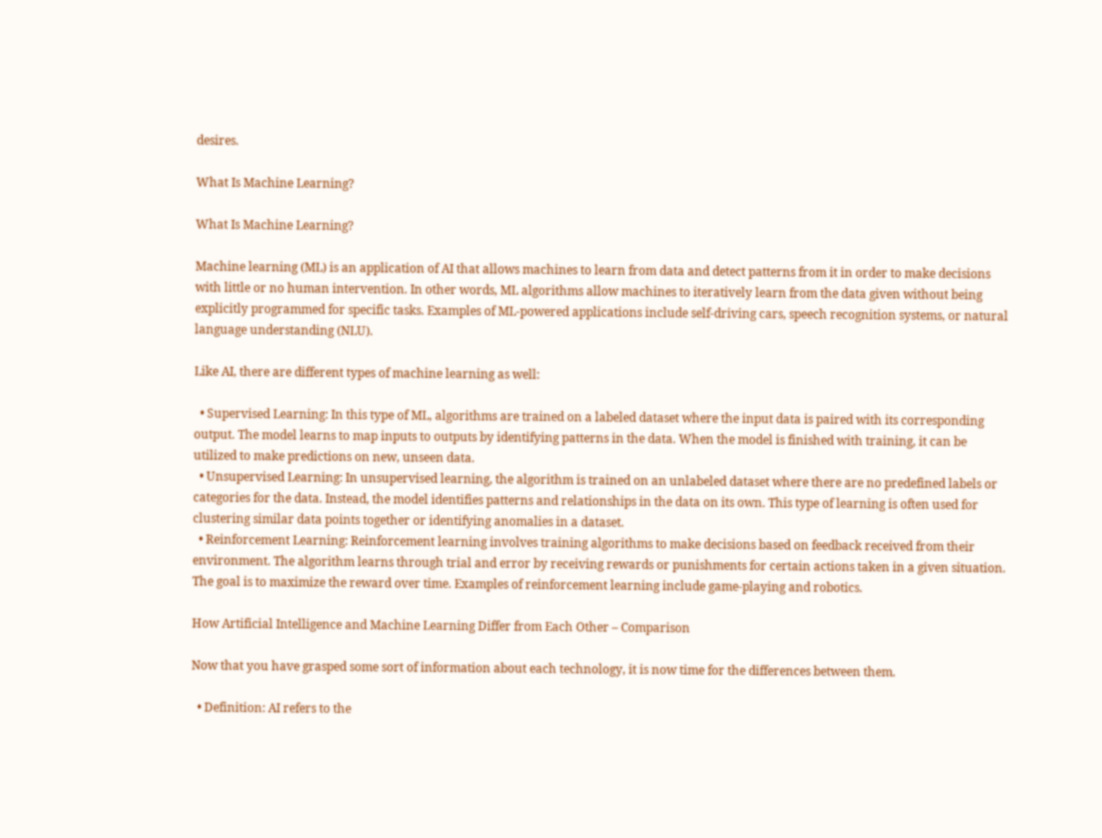desires.

What Is Machine Learning?

What Is Machine Learning?

Machine learning (ML) is an application of AI that allows machines to learn from data and detect patterns from it in order to make decisions with little or no human intervention. In other words, ML algorithms allow machines to iteratively learn from the data given without being explicitly programmed for specific tasks. Examples of ML-powered applications include self-driving cars, speech recognition systems, or natural language understanding (NLU).

Like AI, there are different types of machine learning as well:

  • Supervised Learning: In this type of ML, algorithms are trained on a labeled dataset where the input data is paired with its corresponding output. The model learns to map inputs to outputs by identifying patterns in the data. When the model is finished with training, it can be utilized to make predictions on new, unseen data.
  • Unsupervised Learning: In unsupervised learning, the algorithm is trained on an unlabeled dataset where there are no predefined labels or categories for the data. Instead, the model identifies patterns and relationships in the data on its own. This type of learning is often used for clustering similar data points together or identifying anomalies in a dataset.
  • Reinforcement Learning: Reinforcement learning involves training algorithms to make decisions based on feedback received from their environment. The algorithm learns through trial and error by receiving rewards or punishments for certain actions taken in a given situation. The goal is to maximize the reward over time. Examples of reinforcement learning include game-playing and robotics.

How Artificial Intelligence and Machine Learning Differ from Each Other – Comparison

Now that you have grasped some sort of information about each technology, it is now time for the differences between them.

  • Definition: AI refers to the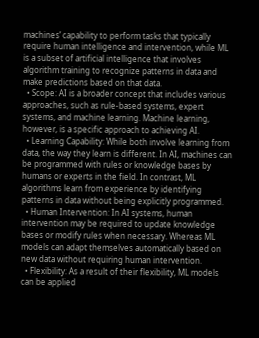machines’ capability to perform tasks that typically require human intelligence and intervention, while ML is a subset of artificial intelligence that involves algorithm training to recognize patterns in data and make predictions based on that data.
  • Scope: AI is a broader concept that includes various approaches, such as rule-based systems, expert systems, and machine learning. Machine learning, however, is a specific approach to achieving AI.
  • Learning Capability: While both involve learning from data, the way they learn is different. In AI, machines can be programmed with rules or knowledge bases by humans or experts in the field. In contrast, ML algorithms learn from experience by identifying patterns in data without being explicitly programmed.
  • Human Intervention: In AI systems, human intervention may be required to update knowledge bases or modify rules when necessary. Whereas ML models can adapt themselves automatically based on new data without requiring human intervention.
  • Flexibility: As a result of their flexibility, ML models can be applied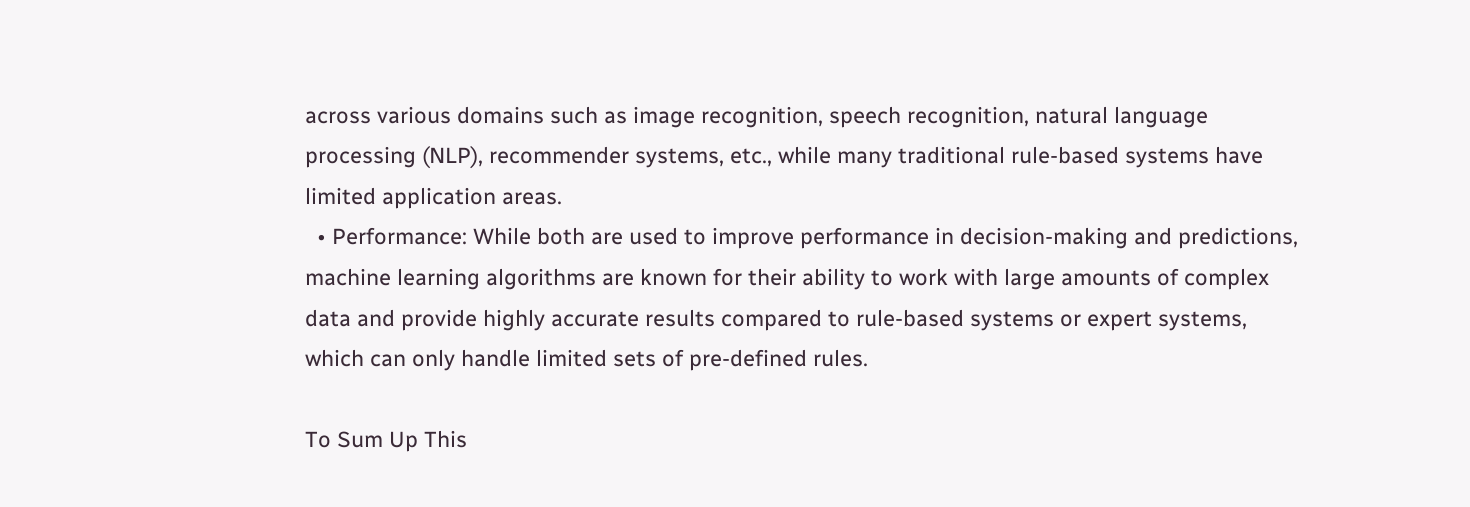across various domains such as image recognition, speech recognition, natural language processing (NLP), recommender systems, etc., while many traditional rule-based systems have limited application areas.
  • Performance: While both are used to improve performance in decision-making and predictions, machine learning algorithms are known for their ability to work with large amounts of complex data and provide highly accurate results compared to rule-based systems or expert systems, which can only handle limited sets of pre-defined rules.

To Sum Up This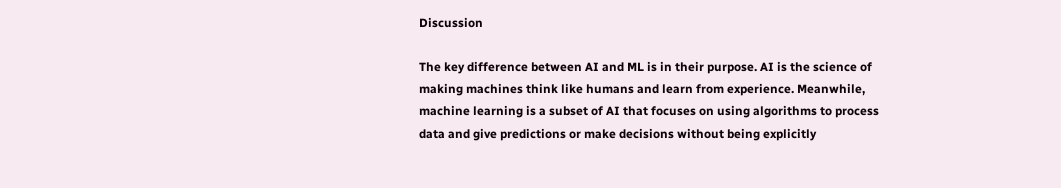Discussion

The key difference between AI and ML is in their purpose. AI is the science of making machines think like humans and learn from experience. Meanwhile, machine learning is a subset of AI that focuses on using algorithms to process data and give predictions or make decisions without being explicitly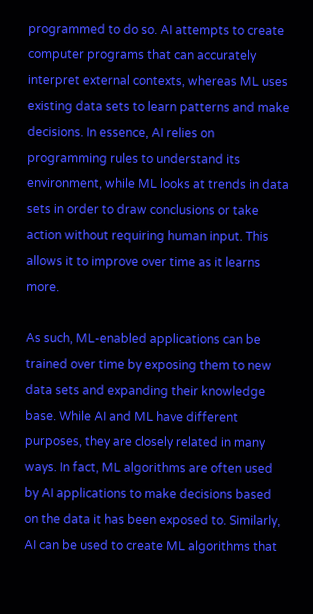programmed to do so. AI attempts to create computer programs that can accurately interpret external contexts, whereas ML uses existing data sets to learn patterns and make decisions. In essence, AI relies on programming rules to understand its environment, while ML looks at trends in data sets in order to draw conclusions or take action without requiring human input. This allows it to improve over time as it learns more.

As such, ML-enabled applications can be trained over time by exposing them to new data sets and expanding their knowledge base. While AI and ML have different purposes, they are closely related in many ways. In fact, ML algorithms are often used by AI applications to make decisions based on the data it has been exposed to. Similarly, AI can be used to create ML algorithms that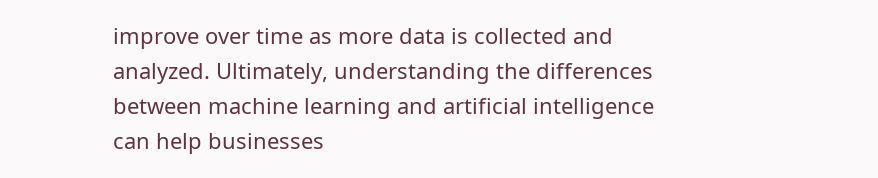improve over time as more data is collected and analyzed. Ultimately, understanding the differences between machine learning and artificial intelligence can help businesses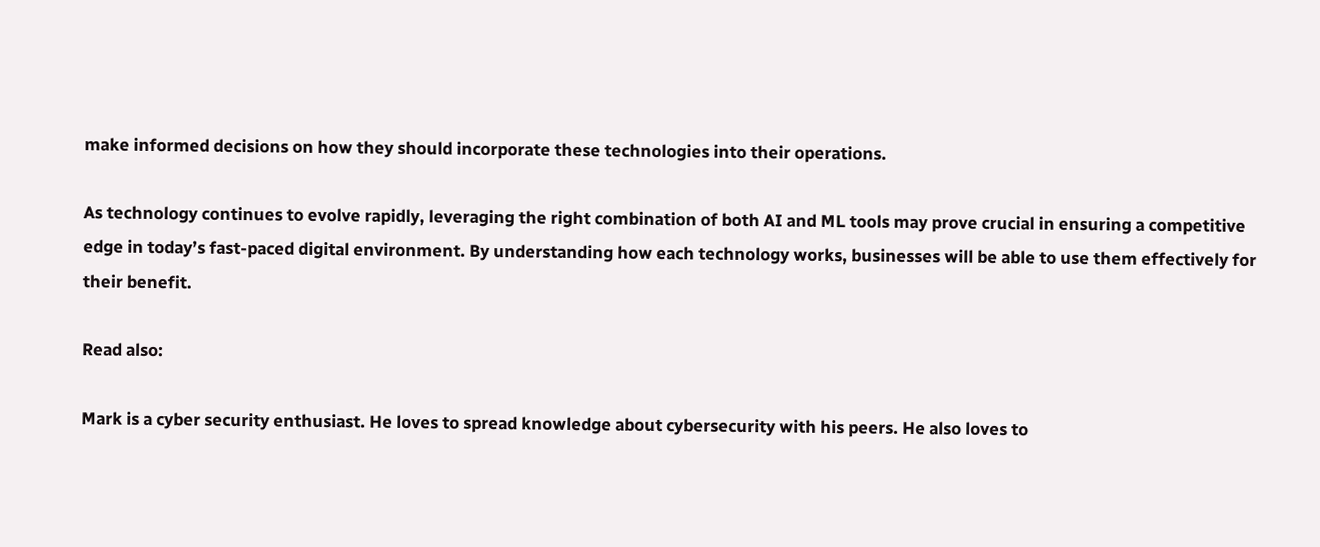make informed decisions on how they should incorporate these technologies into their operations.

As technology continues to evolve rapidly, leveraging the right combination of both AI and ML tools may prove crucial in ensuring a competitive edge in today’s fast-paced digital environment. By understanding how each technology works, businesses will be able to use them effectively for their benefit.

Read also:

Mark is a cyber security enthusiast. He loves to spread knowledge about cybersecurity with his peers. He also loves to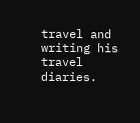travel and writing his travel diaries.